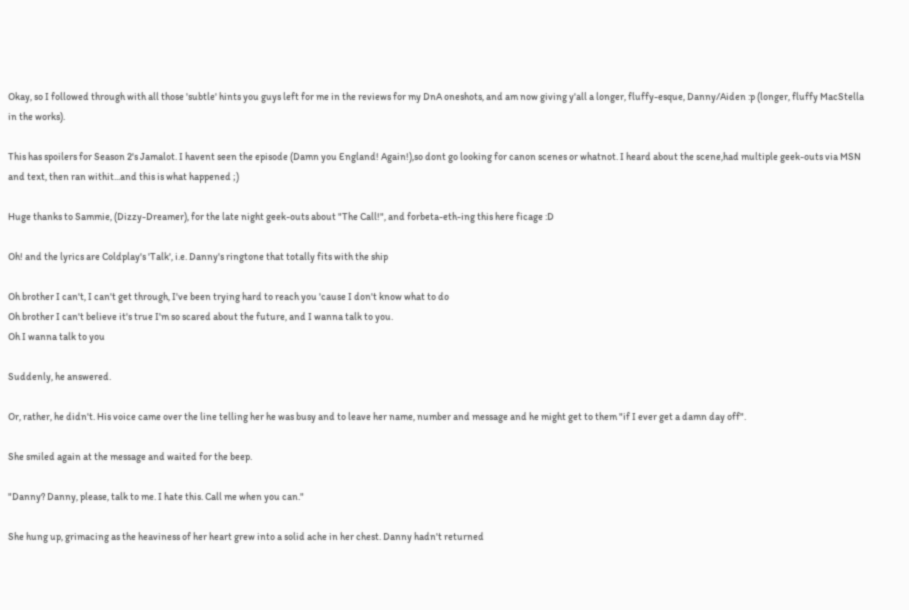Okay, so I followed through with all those 'subtle' hints you guys left for me in the reviews for my DnA oneshots, and am now giving y'all a longer, fluffy-esque, Danny/Aiden :p (longer, fluffy MacStella in the works).

This has spoilers for Season 2's Jamalot. I havent seen the episode (Damn you England! Again!),so dont go looking for canon scenes or whatnot. I heard about the scene,had multiple geek-outs via MSN and text, then ran withit...and this is what happened ;)

Huge thanks to Sammie, (Dizzy-Dreamer), for the late night geek-outs about "The Call!", and forbeta-eth-ing this here ficage :D

Oh! and the lyrics are Coldplay's 'Talk', i.e. Danny's ringtone that totally fits with the ship

Oh brother I can't, I can't get through, I've been trying hard to reach you 'cause I don't know what to do
Oh brother I can't believe it's true I'm so scared about the future, and I wanna talk to you.
Oh I wanna talk to you

Suddenly, he answered.

Or, rather, he didn't. His voice came over the line telling her he was busy and to leave her name, number and message and he might get to them "if I ever get a damn day off".

She smiled again at the message and waited for the beep.

"Danny? Danny, please, talk to me. I hate this. Call me when you can."

She hung up, grimacing as the heaviness of her heart grew into a solid ache in her chest. Danny hadn't returned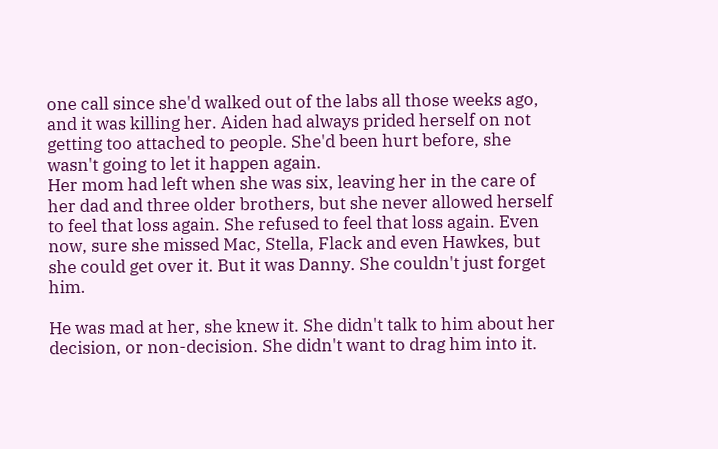one call since she'd walked out of the labs all those weeks ago, and it was killing her. Aiden had always prided herself on not getting too attached to people. She'd been hurt before, she wasn't going to let it happen again.
Her mom had left when she was six, leaving her in the care of her dad and three older brothers, but she never allowed herself to feel that loss again. She refused to feel that loss again. Even now, sure she missed Mac, Stella, Flack and even Hawkes, but she could get over it. But it was Danny. She couldn't just forget him.

He was mad at her, she knew it. She didn't talk to him about her decision, or non-decision. She didn't want to drag him into it.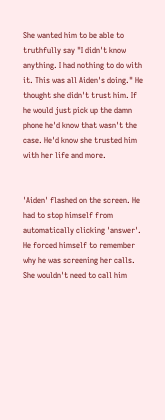She wanted him to be able to truthfully say "I didn't know anything. I had nothing to do with it. This was all Aiden's doing." He thought she didn't trust him. If he would just pick up the damn phone he'd know that wasn't the case. He'd know she trusted him with her life and more.


'Aiden' flashed on the screen. He had to stop himself from automatically clicking 'answer'. He forced himself to remember why he was screening her calls. She wouldn't need to call him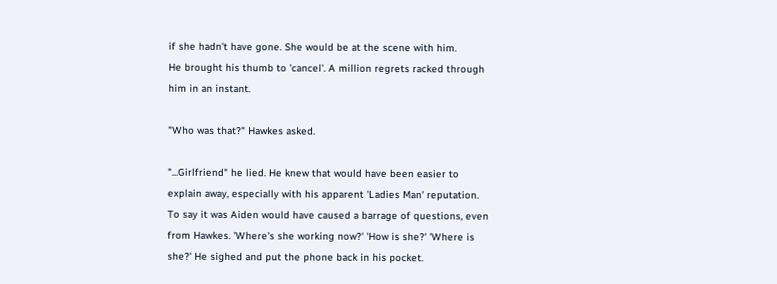if she hadn't have gone. She would be at the scene with him.
He brought his thumb to 'cancel'. A million regrets racked through him in an instant.

"Who was that?" Hawkes asked.

"...Girlfriend" he lied. He knew that would have been easier to explain away, especially with his apparent 'Ladies Man' reputation. To say it was Aiden would have caused a barrage of questions, even from Hawkes. 'Where's she working now?' 'How is she?' 'Where is she?' He sighed and put the phone back in his pocket.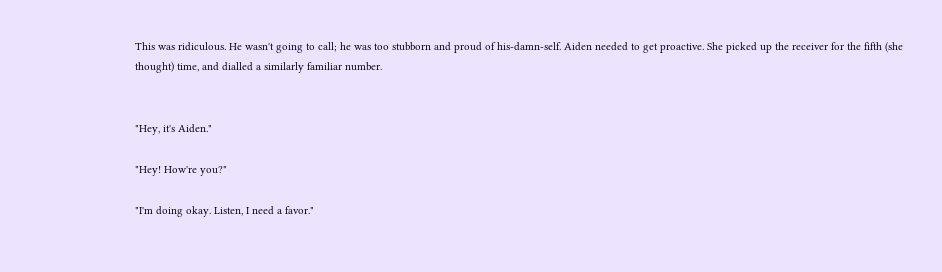This was ridiculous. He wasn't going to call; he was too stubborn and proud of his-damn-self. Aiden needed to get proactive. She picked up the receiver for the fifth (she thought) time, and dialled a similarly familiar number.


"Hey, it's Aiden."

"Hey! How're you?"

"I'm doing okay. Listen, I need a favor."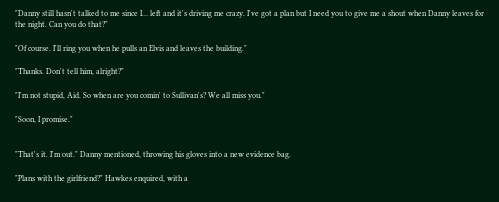"Danny still hasn't talked to me since I… left and it's driving me crazy. I've got a plan but I need you to give me a shout when Danny leaves for the night. Can you do that?"

"Of course. I'll ring you when he pulls an Elvis and leaves the building."

"Thanks. Don't tell him, alright?"

"I'm not stupid, Aid. So when are you comin' to Sullivan's? We all miss you."

"Soon, I promise."


"That's it. I'm out." Danny mentioned, throwing his gloves into a new evidence bag.

"Plans with the girlfriend?" Hawkes enquired, with a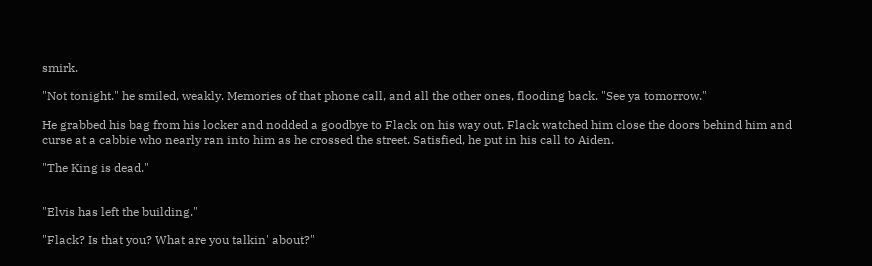smirk.

"Not tonight." he smiled, weakly. Memories of that phone call, and all the other ones, flooding back. "See ya tomorrow."

He grabbed his bag from his locker and nodded a goodbye to Flack on his way out. Flack watched him close the doors behind him and curse at a cabbie who nearly ran into him as he crossed the street. Satisfied, he put in his call to Aiden.

"The King is dead."


"Elvis has left the building."

"Flack? Is that you? What are you talkin' about?"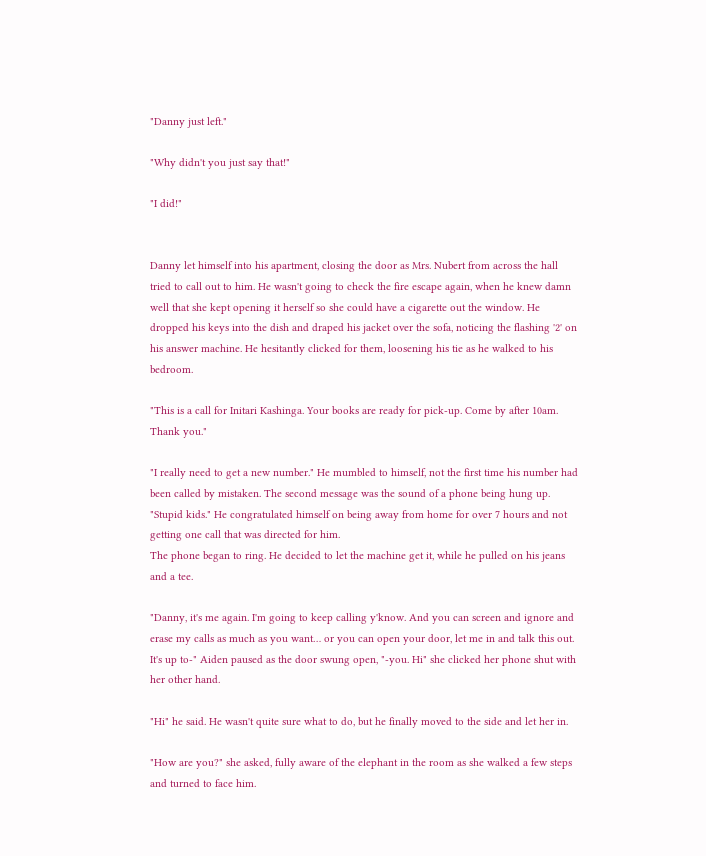"Danny just left."

"Why didn't you just say that!"

"I did!"


Danny let himself into his apartment, closing the door as Mrs. Nubert from across the hall tried to call out to him. He wasn't going to check the fire escape again, when he knew damn well that she kept opening it herself so she could have a cigarette out the window. He dropped his keys into the dish and draped his jacket over the sofa, noticing the flashing '2' on his answer machine. He hesitantly clicked for them, loosening his tie as he walked to his bedroom.

"This is a call for Initari Kashinga. Your books are ready for pick-up. Come by after 10am. Thank you."

"I really need to get a new number." He mumbled to himself, not the first time his number had been called by mistaken. The second message was the sound of a phone being hung up. "Stupid kids." He congratulated himself on being away from home for over 7 hours and not getting one call that was directed for him.
The phone began to ring. He decided to let the machine get it, while he pulled on his jeans and a tee.

"Danny, it's me again. I'm going to keep calling y'know. And you can screen and ignore and erase my calls as much as you want… or you can open your door, let me in and talk this out. It's up to-" Aiden paused as the door swung open, "-you. Hi" she clicked her phone shut with her other hand.

"Hi" he said. He wasn't quite sure what to do, but he finally moved to the side and let her in.

"How are you?" she asked, fully aware of the elephant in the room as she walked a few steps and turned to face him.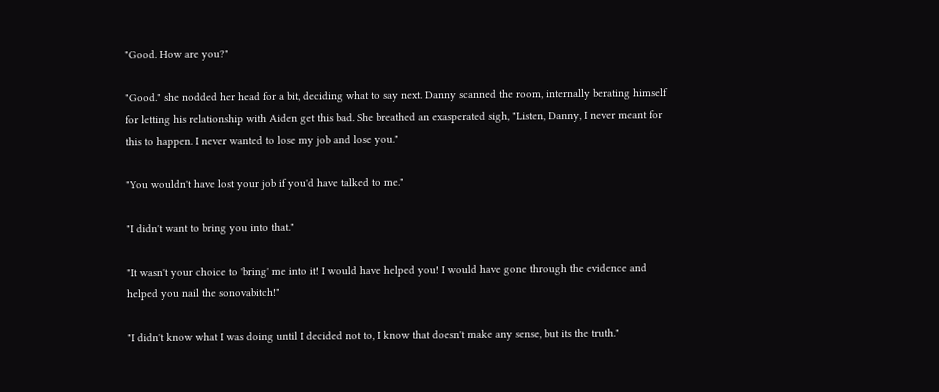"Good. How are you?"

"Good." she nodded her head for a bit, deciding what to say next. Danny scanned the room, internally berating himself for letting his relationship with Aiden get this bad. She breathed an exasperated sigh, "Listen, Danny, I never meant for this to happen. I never wanted to lose my job and lose you."

"You wouldn't have lost your job if you'd have talked to me."

"I didn't want to bring you into that."

"It wasn't your choice to 'bring' me into it! I would have helped you! I would have gone through the evidence and helped you nail the sonovabitch!"

"I didn't know what I was doing until I decided not to, I know that doesn't make any sense, but its the truth."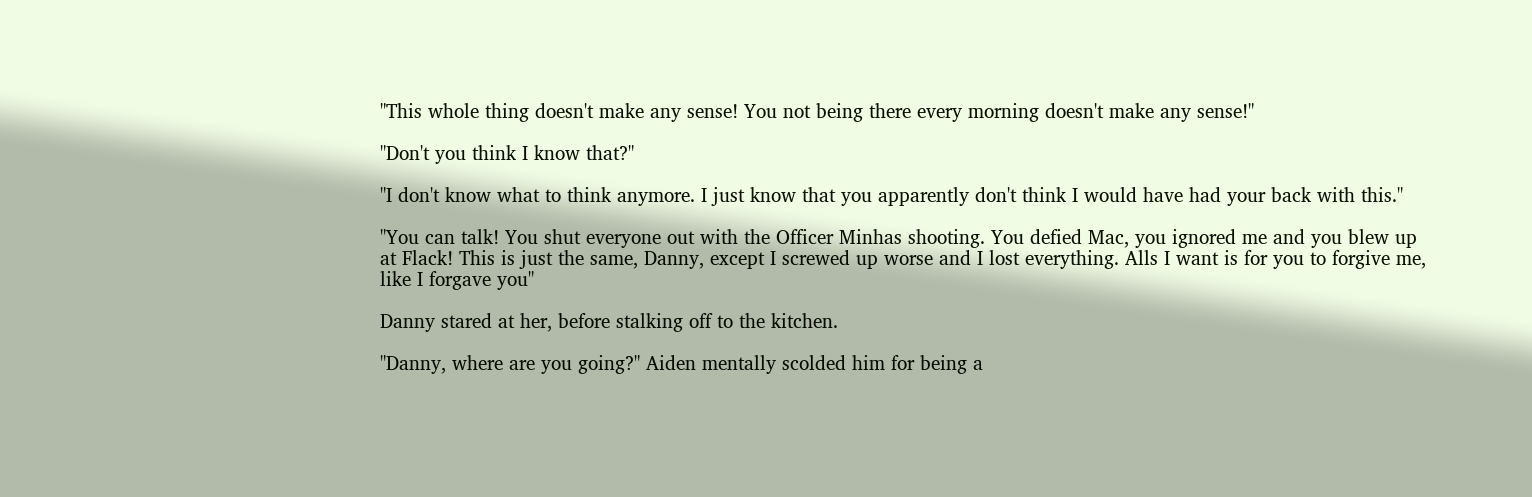"This whole thing doesn't make any sense! You not being there every morning doesn't make any sense!"

"Don't you think I know that?"

"I don't know what to think anymore. I just know that you apparently don't think I would have had your back with this."

"You can talk! You shut everyone out with the Officer Minhas shooting. You defied Mac, you ignored me and you blew up at Flack! This is just the same, Danny, except I screwed up worse and I lost everything. Alls I want is for you to forgive me, like I forgave you"

Danny stared at her, before stalking off to the kitchen.

"Danny, where are you going?" Aiden mentally scolded him for being a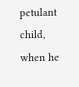petulant child, when he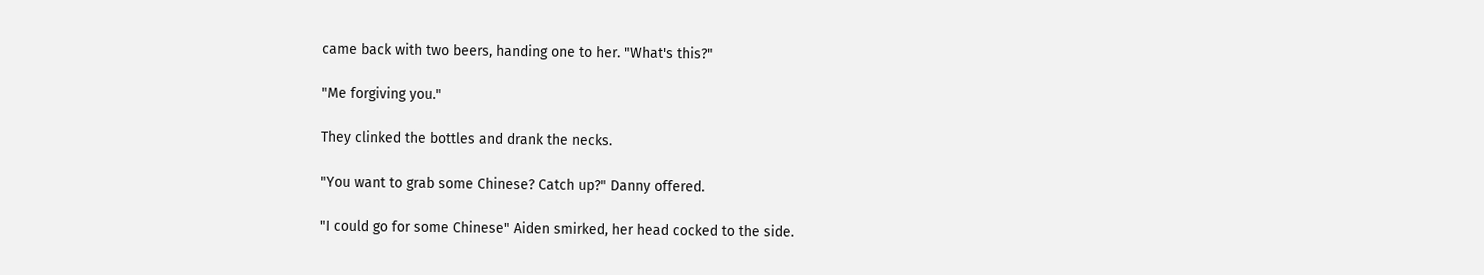came back with two beers, handing one to her. "What's this?"

"Me forgiving you."

They clinked the bottles and drank the necks.

"You want to grab some Chinese? Catch up?" Danny offered.

"I could go for some Chinese" Aiden smirked, her head cocked to the side.